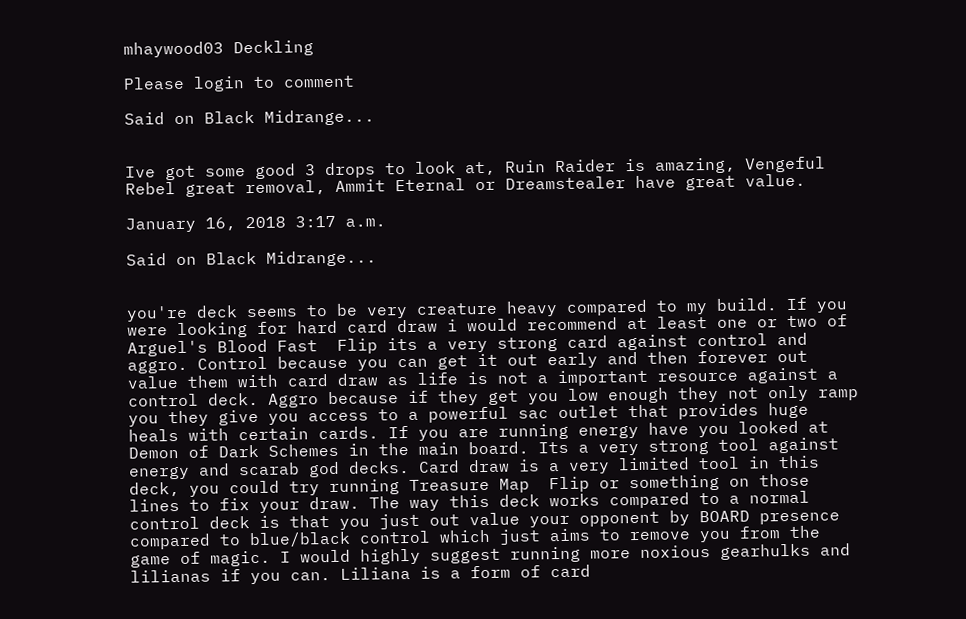mhaywood03 Deckling

Please login to comment

Said on Black Midrange...


Ive got some good 3 drops to look at, Ruin Raider is amazing, Vengeful Rebel great removal, Ammit Eternal or Dreamstealer have great value.

January 16, 2018 3:17 a.m.

Said on Black Midrange...


you're deck seems to be very creature heavy compared to my build. If you were looking for hard card draw i would recommend at least one or two of Arguel's Blood Fast  Flip its a very strong card against control and aggro. Control because you can get it out early and then forever out value them with card draw as life is not a important resource against a control deck. Aggro because if they get you low enough they not only ramp you they give you access to a powerful sac outlet that provides huge heals with certain cards. If you are running energy have you looked at Demon of Dark Schemes in the main board. Its a very strong tool against energy and scarab god decks. Card draw is a very limited tool in this deck, you could try running Treasure Map  Flip or something on those lines to fix your draw. The way this deck works compared to a normal control deck is that you just out value your opponent by BOARD presence compared to blue/black control which just aims to remove you from the game of magic. I would highly suggest running more noxious gearhulks and lilianas if you can. Liliana is a form of card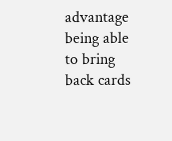advantage being able to bring back cards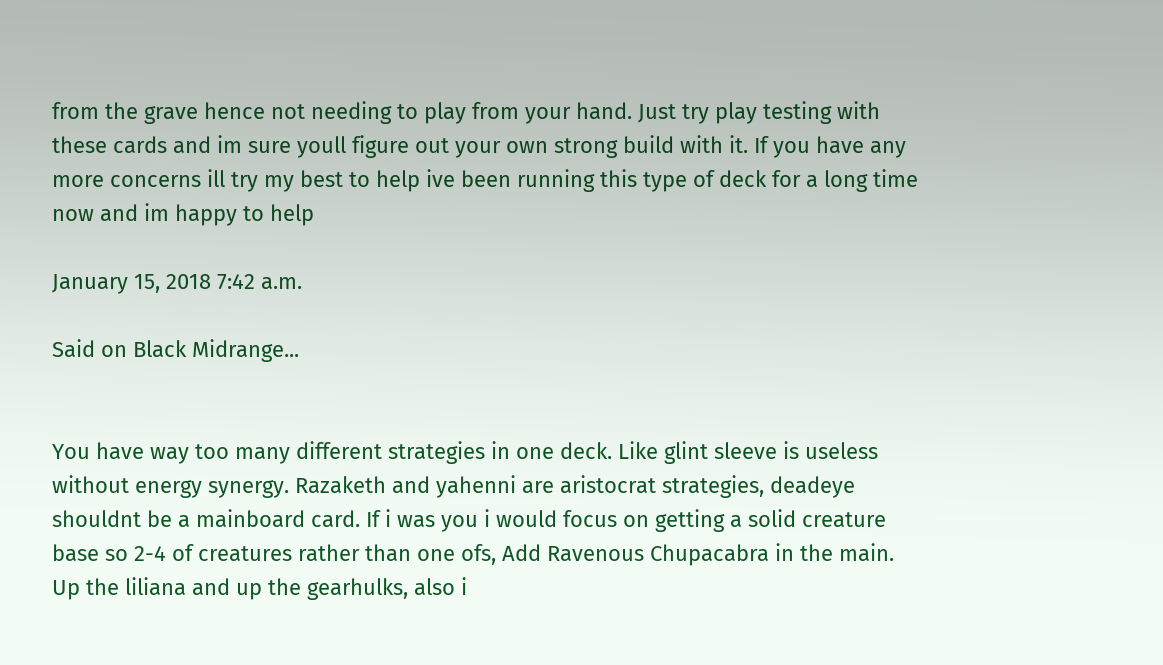from the grave hence not needing to play from your hand. Just try play testing with these cards and im sure youll figure out your own strong build with it. If you have any more concerns ill try my best to help ive been running this type of deck for a long time now and im happy to help

January 15, 2018 7:42 a.m.

Said on Black Midrange...


You have way too many different strategies in one deck. Like glint sleeve is useless without energy synergy. Razaketh and yahenni are aristocrat strategies, deadeye shouldnt be a mainboard card. If i was you i would focus on getting a solid creature base so 2-4 of creatures rather than one ofs, Add Ravenous Chupacabra in the main. Up the liliana and up the gearhulks, also i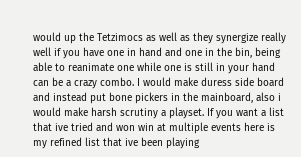would up the Tetzimocs as well as they synergize really well if you have one in hand and one in the bin, being able to reanimate one while one is still in your hand can be a crazy combo. I would make duress side board and instead put bone pickers in the mainboard, also i would make harsh scrutiny a playset. If you want a list that ive tried and won win at multiple events here is my refined list that ive been playing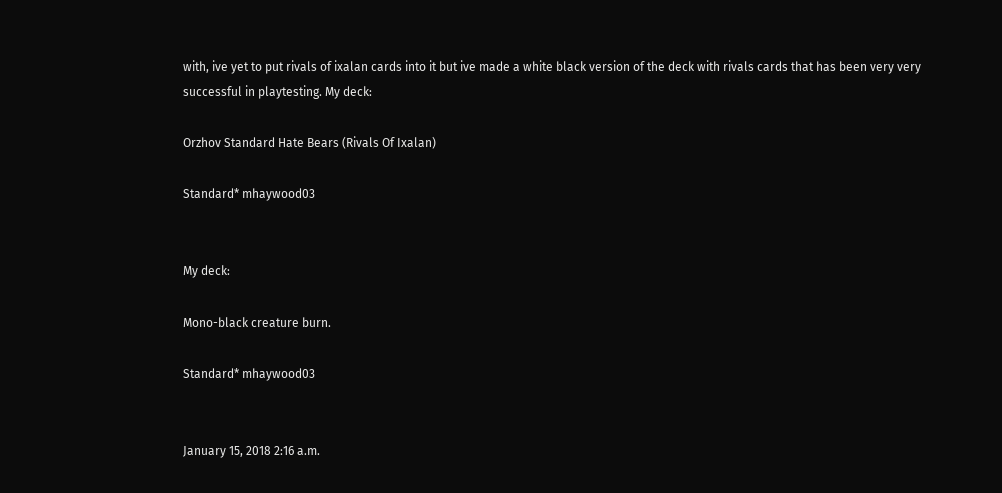with, ive yet to put rivals of ixalan cards into it but ive made a white black version of the deck with rivals cards that has been very very successful in playtesting. My deck:

Orzhov Standard Hate Bears (Rivals Of Ixalan)

Standard* mhaywood03


My deck:

Mono-black creature burn.

Standard* mhaywood03


January 15, 2018 2:16 a.m.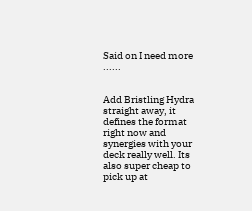Said on I need more ......


Add Bristling Hydra straight away, it defines the format right now and synergies with your deck really well. Its also super cheap to pick up at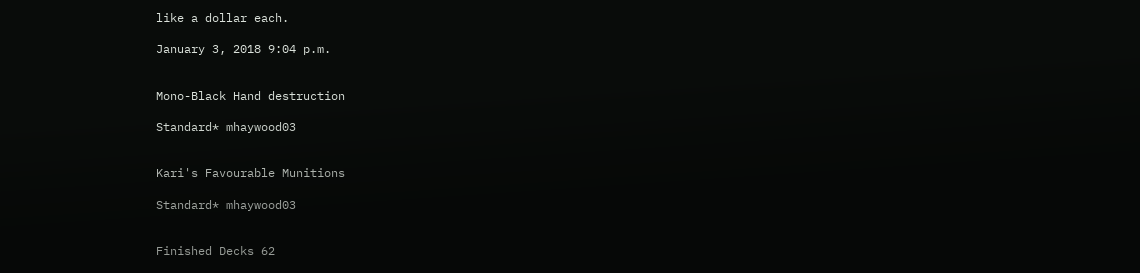like a dollar each.

January 3, 2018 9:04 p.m.


Mono-Black Hand destruction

Standard* mhaywood03


Kari's Favourable Munitions

Standard* mhaywood03


Finished Decks 62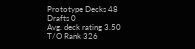Prototype Decks 48
Drafts 0
Avg. deck rating 3.50
T/O Rank 326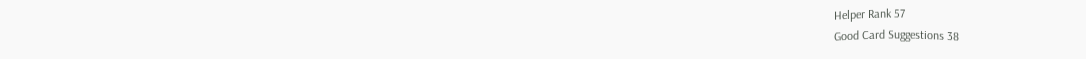Helper Rank 57
Good Card Suggestions 38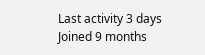Last activity 3 days
Joined 9 months